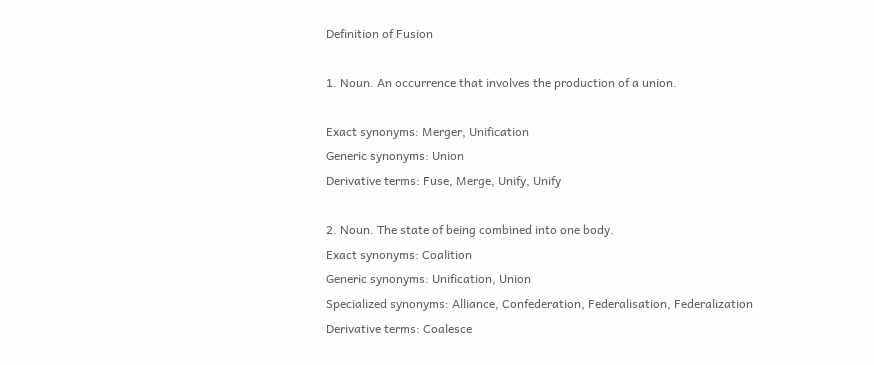Definition of Fusion

1. Noun. An occurrence that involves the production of a union.

Exact synonyms: Merger, Unification
Generic synonyms: Union
Derivative terms: Fuse, Merge, Unify, Unify

2. Noun. The state of being combined into one body.
Exact synonyms: Coalition
Generic synonyms: Unification, Union
Specialized synonyms: Alliance, Confederation, Federalisation, Federalization
Derivative terms: Coalesce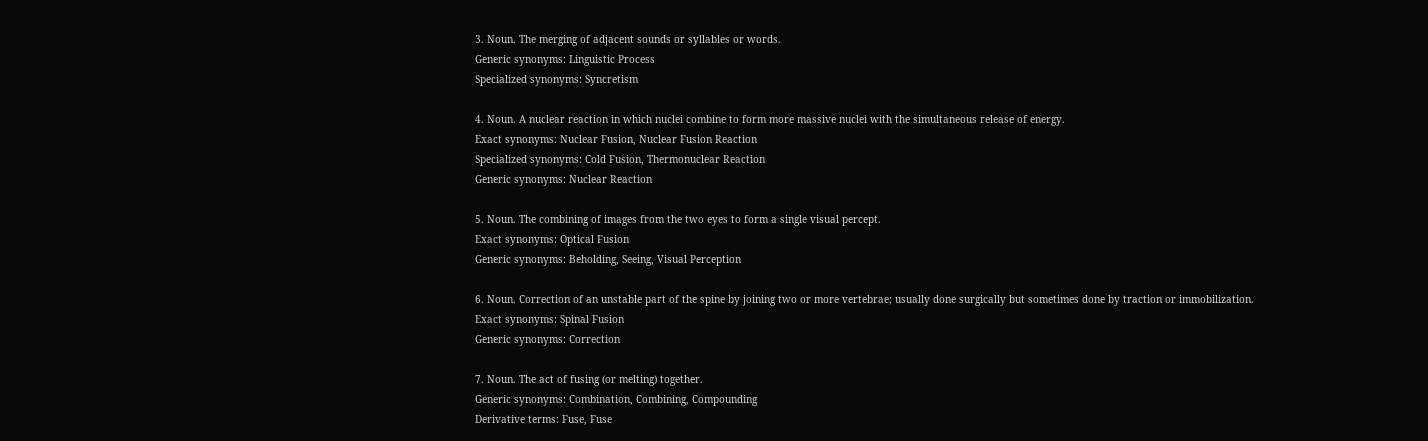3. Noun. The merging of adjacent sounds or syllables or words.
Generic synonyms: Linguistic Process
Specialized synonyms: Syncretism

4. Noun. A nuclear reaction in which nuclei combine to form more massive nuclei with the simultaneous release of energy.
Exact synonyms: Nuclear Fusion, Nuclear Fusion Reaction
Specialized synonyms: Cold Fusion, Thermonuclear Reaction
Generic synonyms: Nuclear Reaction

5. Noun. The combining of images from the two eyes to form a single visual percept.
Exact synonyms: Optical Fusion
Generic synonyms: Beholding, Seeing, Visual Perception

6. Noun. Correction of an unstable part of the spine by joining two or more vertebrae; usually done surgically but sometimes done by traction or immobilization.
Exact synonyms: Spinal Fusion
Generic synonyms: Correction

7. Noun. The act of fusing (or melting) together.
Generic synonyms: Combination, Combining, Compounding
Derivative terms: Fuse, Fuse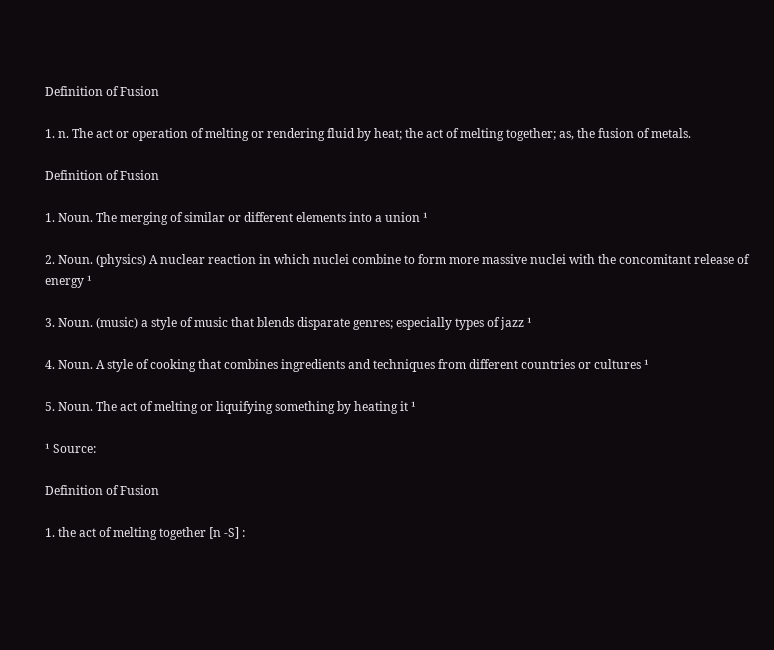Definition of Fusion

1. n. The act or operation of melting or rendering fluid by heat; the act of melting together; as, the fusion of metals.

Definition of Fusion

1. Noun. The merging of similar or different elements into a union ¹

2. Noun. (physics) A nuclear reaction in which nuclei combine to form more massive nuclei with the concomitant release of energy ¹

3. Noun. (music) a style of music that blends disparate genres; especially types of jazz ¹

4. Noun. A style of cooking that combines ingredients and techniques from different countries or cultures ¹

5. Noun. The act of melting or liquifying something by heating it ¹

¹ Source:

Definition of Fusion

1. the act of melting together [n -S] :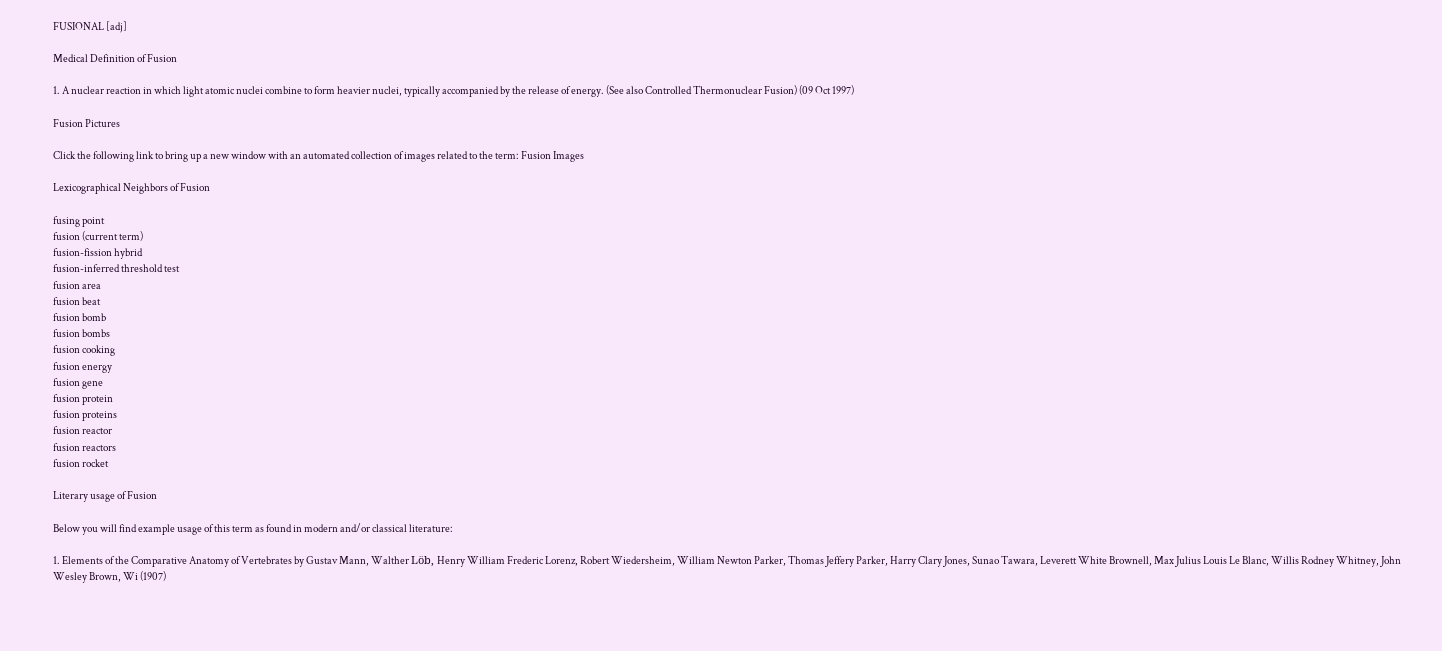FUSIONAL [adj]

Medical Definition of Fusion

1. A nuclear reaction in which light atomic nuclei combine to form heavier nuclei, typically accompanied by the release of energy. (See also Controlled Thermonuclear Fusion) (09 Oct 1997)

Fusion Pictures

Click the following link to bring up a new window with an automated collection of images related to the term: Fusion Images

Lexicographical Neighbors of Fusion

fusing point
fusion (current term)
fusion-fission hybrid
fusion-inferred threshold test
fusion area
fusion beat
fusion bomb
fusion bombs
fusion cooking
fusion energy
fusion gene
fusion protein
fusion proteins
fusion reactor
fusion reactors
fusion rocket

Literary usage of Fusion

Below you will find example usage of this term as found in modern and/or classical literature:

1. Elements of the Comparative Anatomy of Vertebrates by Gustav Mann, Walther Löb, Henry William Frederic Lorenz, Robert Wiedersheim, William Newton Parker, Thomas Jeffery Parker, Harry Clary Jones, Sunao Tawara, Leverett White Brownell, Max Julius Louis Le Blanc, Willis Rodney Whitney, John Wesley Brown, Wi (1907)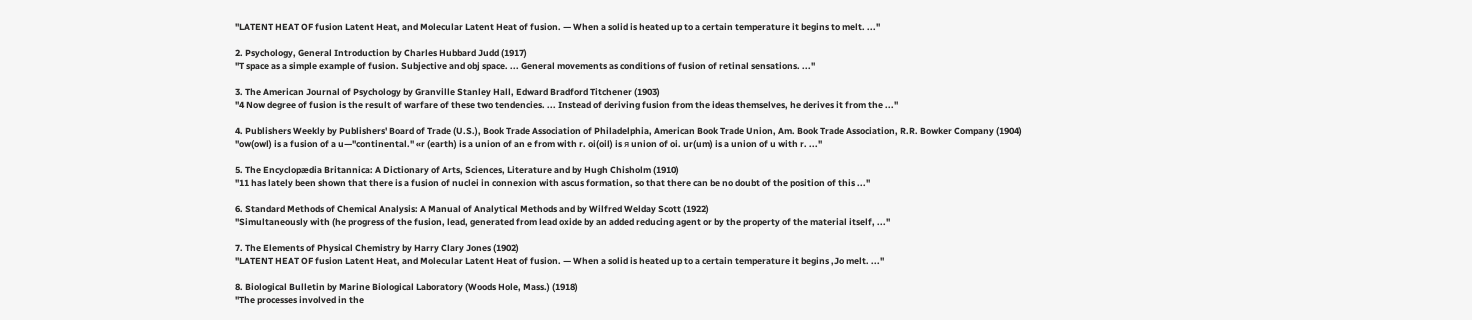"LATENT HEAT OF fusion Latent Heat, and Molecular Latent Heat of fusion. — When a solid is heated up to a certain temperature it begins to melt. ..."

2. Psychology, General Introduction by Charles Hubbard Judd (1917)
"T space as a simple example of fusion. Subjective and obj space. ... General movements as conditions of fusion of retinal sensations. ..."

3. The American Journal of Psychology by Granville Stanley Hall, Edward Bradford Titchener (1903)
"4 Now degree of fusion is the result of warfare of these two tendencies. ... Instead of deriving fusion from the ideas themselves, he derives it from the ..."

4. Publishers Weekly by Publishers' Board of Trade (U.S.), Book Trade Association of Philadelphia, American Book Trade Union, Am. Book Trade Association, R.R. Bowker Company (1904)
"ow(owl) is a fusion of a u—"continental." «r (earth) is a union of an e from with r. oi(oil) is я union of oi. ur(um) is a union of u with r. ..."

5. The Encyclopædia Britannica: A Dictionary of Arts, Sciences, Literature and by Hugh Chisholm (1910)
"11 has lately been shown that there is a fusion of nuclei in connexion with ascus formation, so that there can be no doubt of the position of this ..."

6. Standard Methods of Chemical Analysis: A Manual of Analytical Methods and by Wilfred Welday Scott (1922)
"Simultaneously with (he progress of the fusion, lead, generated from lead oxide by an added reducing agent or by the property of the material itself, ..."

7. The Elements of Physical Chemistry by Harry Clary Jones (1902)
"LATENT HEAT OF fusion Latent Heat, and Molecular Latent Heat of fusion. — When a solid is heated up to a certain temperature it begins ,Jo melt. ..."

8. Biological Bulletin by Marine Biological Laboratory (Woods Hole, Mass.) (1918)
"The processes involved in the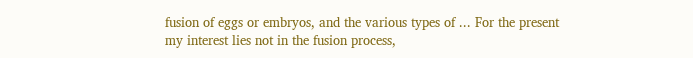fusion of eggs or embryos, and the various types of ... For the present my interest lies not in the fusion process,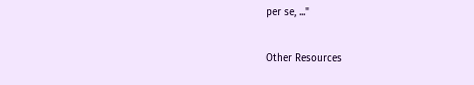per se, ..."

Other Resources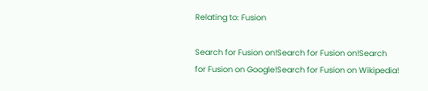Relating to: Fusion

Search for Fusion on!Search for Fusion on!Search for Fusion on Google!Search for Fusion on Wikipedia!